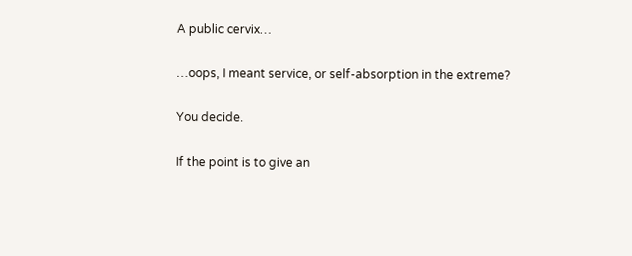A public cervix…

…oops, I meant service, or self-absorption in the extreme?

You decide.

If the point is to give an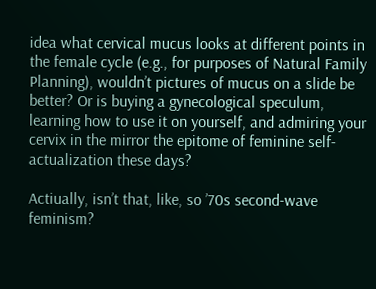idea what cervical mucus looks at different points in the female cycle (e.g., for purposes of Natural Family Planning), wouldn’t pictures of mucus on a slide be better? Or is buying a gynecological speculum, learning how to use it on yourself, and admiring your cervix in the mirror the epitome of feminine self-actualization these days?

Actiually, isn’t that, like, so ’70s second-wave feminism?